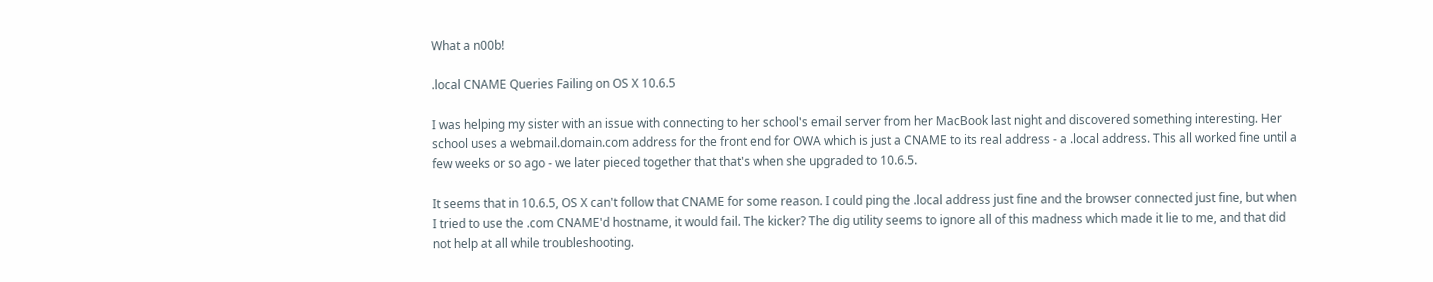What a n00b!

.local CNAME Queries Failing on OS X 10.6.5

I was helping my sister with an issue with connecting to her school's email server from her MacBook last night and discovered something interesting. Her school uses a webmail.domain.com address for the front end for OWA which is just a CNAME to its real address - a .local address. This all worked fine until a few weeks or so ago - we later pieced together that that's when she upgraded to 10.6.5.

It seems that in 10.6.5, OS X can't follow that CNAME for some reason. I could ping the .local address just fine and the browser connected just fine, but when I tried to use the .com CNAME'd hostname, it would fail. The kicker? The dig utility seems to ignore all of this madness which made it lie to me, and that did not help at all while troubleshooting.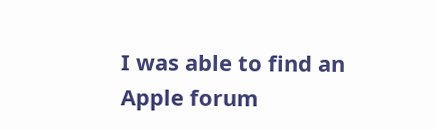I was able to find an Apple forum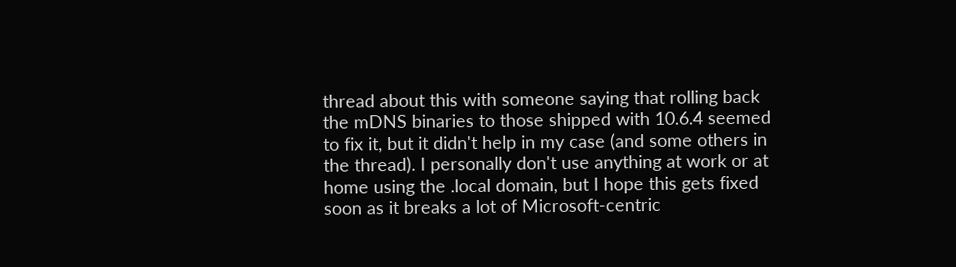thread about this with someone saying that rolling back the mDNS binaries to those shipped with 10.6.4 seemed to fix it, but it didn't help in my case (and some others in the thread). I personally don't use anything at work or at home using the .local domain, but I hope this gets fixed soon as it breaks a lot of Microsoft-centric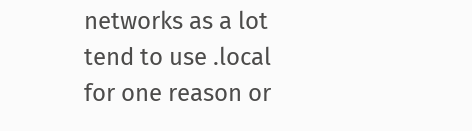networks as a lot tend to use .local for one reason or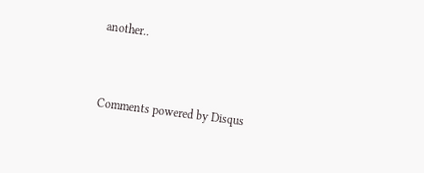another..


Comments powered by Disqus